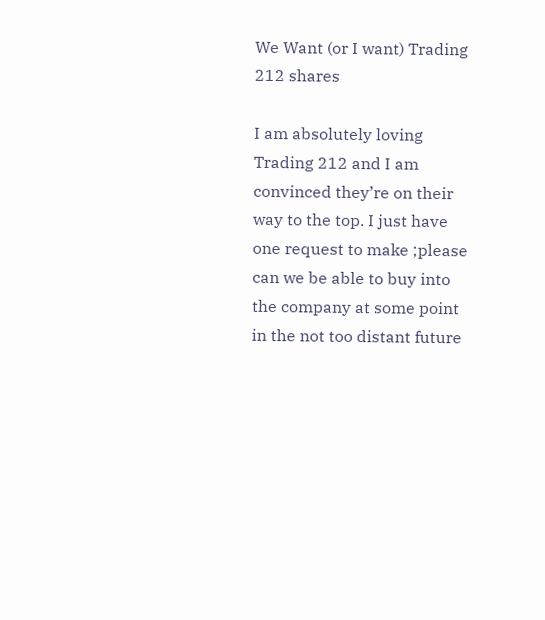We Want (or I want) Trading 212 shares

I am absolutely loving Trading 212 and I am convinced they’re on their way to the top. I just have one request to make ;please can we be able to buy into the company at some point in the not too distant future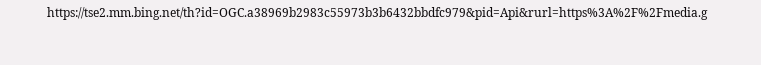https://tse2.mm.bing.net/th?id=OGC.a38969b2983c55973b3b6432bbdfc979&pid=Api&rurl=https%3A%2F%2Fmedia.g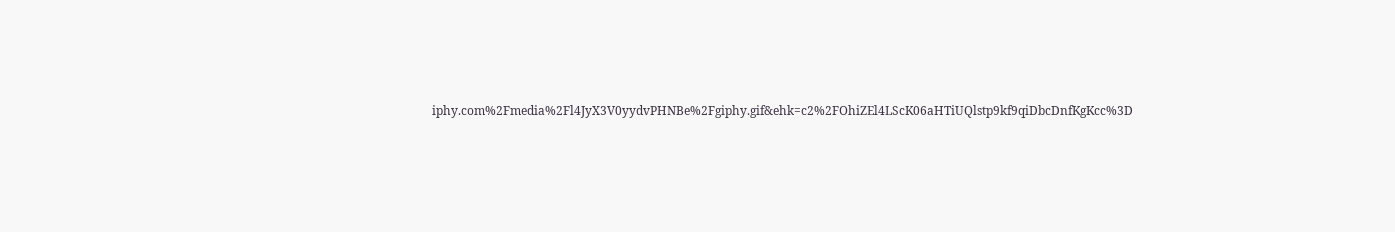iphy.com%2Fmedia%2Fl4JyX3V0yydvPHNBe%2Fgiphy.gif&ehk=c2%2FOhiZEl4LScK06aHTiUQlstp9kf9qiDbcDnfKgKcc%3D